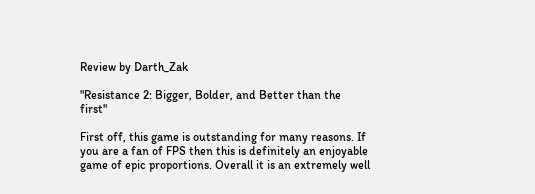Review by Darth_Zak

"Resistance 2: Bigger, Bolder, and Better than the first"

First off, this game is outstanding for many reasons. If you are a fan of FPS then this is definitely an enjoyable game of epic proportions. Overall it is an extremely well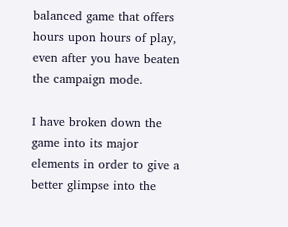balanced game that offers hours upon hours of play, even after you have beaten the campaign mode.

I have broken down the game into its major elements in order to give a better glimpse into the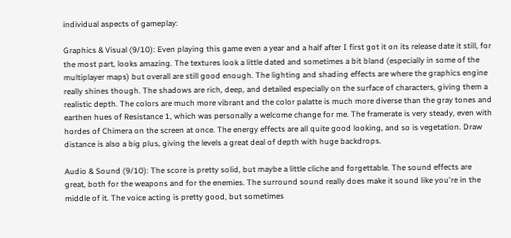individual aspects of gameplay:

Graphics & Visual (9/10): Even playing this game even a year and a half after I first got it on its release date it still, for the most part, looks amazing. The textures look a little dated and sometimes a bit bland (especially in some of the multiplayer maps) but overall are still good enough. The lighting and shading effects are where the graphics engine really shines though. The shadows are rich, deep, and detailed especially on the surface of characters, giving them a realistic depth. The colors are much more vibrant and the color palatte is much more diverse than the gray tones and earthen hues of Resistance 1, which was personally a welcome change for me. The framerate is very steady, even with hordes of Chimera on the screen at once. The energy effects are all quite good looking, and so is vegetation. Draw distance is also a big plus, giving the levels a great deal of depth with huge backdrops.

Audio & Sound (9/10): The score is pretty solid, but maybe a little cliche and forgettable. The sound effects are great, both for the weapons and for the enemies. The surround sound really does make it sound like you're in the middle of it. The voice acting is pretty good, but sometimes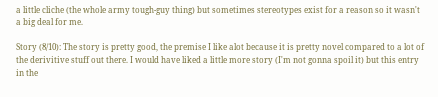a little cliche (the whole army tough-guy thing) but sometimes stereotypes exist for a reason so it wasn't a big deal for me.

Story (8/10): The story is pretty good, the premise I like alot because it is pretty novel compared to a lot of the derivitive stuff out there. I would have liked a little more story (I'm not gonna spoil it) but this entry in the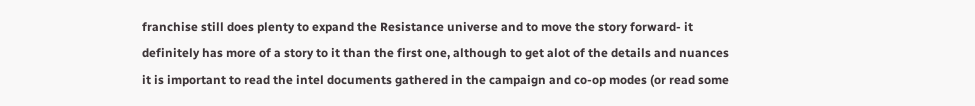franchise still does plenty to expand the Resistance universe and to move the story forward- it definitely has more of a story to it than the first one, although to get alot of the details and nuances it is important to read the intel documents gathered in the campaign and co-op modes (or read some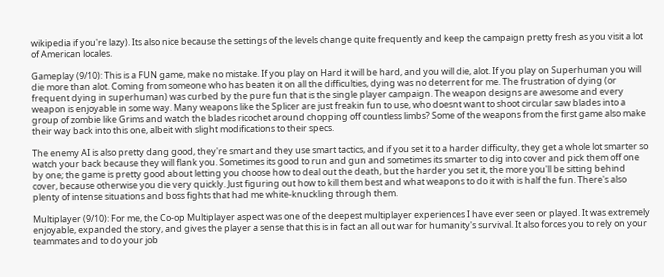wikipedia if you're lazy). Its also nice because the settings of the levels change quite frequently and keep the campaign pretty fresh as you visit a lot of American locales.

Gameplay (9/10): This is a FUN game, make no mistake. If you play on Hard it will be hard, and you will die, alot. If you play on Superhuman you will die more than alot. Coming from someone who has beaten it on all the difficulties, dying was no deterrent for me. The frustration of dying (or frequent dying in superhuman) was curbed by the pure fun that is the single player campaign. The weapon designs are awesome and every weapon is enjoyable in some way. Many weapons like the Splicer are just freakin fun to use, who doesnt want to shoot circular saw blades into a group of zombie like Grims and watch the blades ricochet around chopping off countless limbs? Some of the weapons from the first game also make their way back into this one, albeit with slight modifications to their specs.

The enemy AI is also pretty dang good, they're smart and they use smart tactics, and if you set it to a harder difficulty, they get a whole lot smarter so watch your back because they will flank you. Sometimes its good to run and gun and sometimes its smarter to dig into cover and pick them off one by one; the game is pretty good about letting you choose how to deal out the death, but the harder you set it, the more you'll be sitting behind cover, because otherwise you die very quickly. Just figuring out how to kill them best and what weapons to do it with is half the fun. There's also plenty of intense situations and boss fights that had me white-knuckling through them.

Multiplayer (9/10): For me, the Co-op Multiplayer aspect was one of the deepest multiplayer experiences I have ever seen or played. It was extremely enjoyable, expanded the story, and gives the player a sense that this is in fact an all out war for humanity's survival. It also forces you to rely on your teammates and to do your job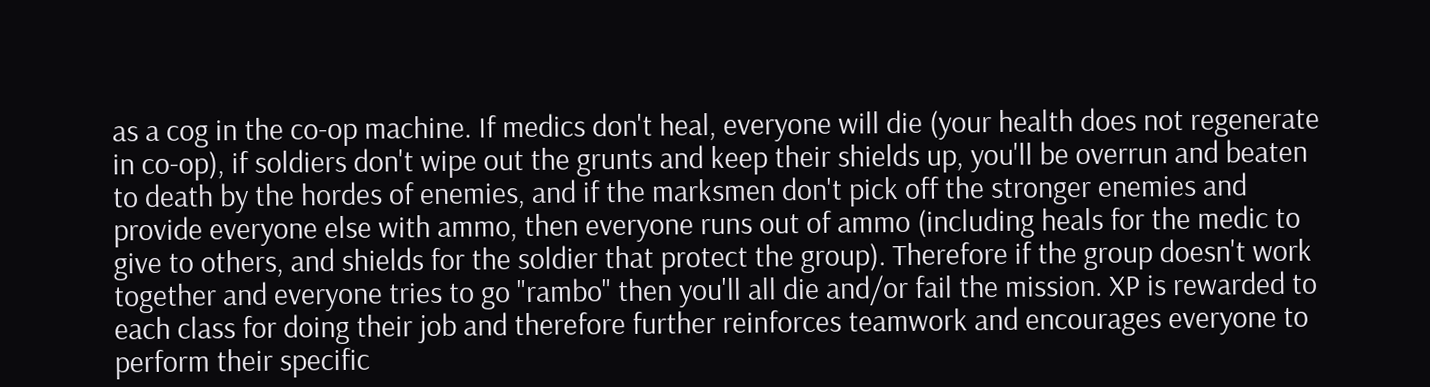as a cog in the co-op machine. If medics don't heal, everyone will die (your health does not regenerate in co-op), if soldiers don't wipe out the grunts and keep their shields up, you'll be overrun and beaten to death by the hordes of enemies, and if the marksmen don't pick off the stronger enemies and provide everyone else with ammo, then everyone runs out of ammo (including heals for the medic to give to others, and shields for the soldier that protect the group). Therefore if the group doesn't work together and everyone tries to go "rambo" then you'll all die and/or fail the mission. XP is rewarded to each class for doing their job and therefore further reinforces teamwork and encourages everyone to perform their specific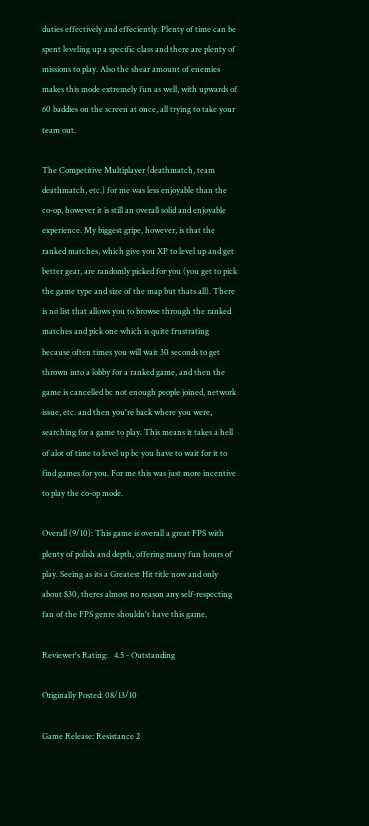duties effectively and effeciently. Plenty of time can be spent leveling up a specific class and there are plenty of missions to play. Also the shear amount of enemies makes this mode extremely fun as well, with upwards of 60 baddies on the screen at once, all trying to take your team out.

The Competitive Multiplayer (deathmatch, team deathmatch, etc.) for me was less enjoyable than the co-op, however it is still an overall solid and enjoyable experience. My biggest gripe, however, is that the ranked matches, which give you XP to level up and get better gear, are randomly picked for you (you get to pick the game type and size of the map but thats all). There is no list that allows you to browse through the ranked matches and pick one which is quite frustrating because often times you will wait 30 seconds to get thrown into a lobby for a ranked game, and then the game is cancelled bc not enough people joined, network issue, etc. and then you're back where you were, searching for a game to play. This means it takes a hell of alot of time to level up bc you have to wait for it to find games for you. For me this was just more incentive to play the co-op mode.

Overall (9/10): This game is overall a great FPS with plenty of polish and depth, offering many fun hours of play. Seeing as its a Greatest Hit title now and only about $30, theres almost no reason any self-respecting fan of the FPS genre shouldn't have this game.

Reviewer's Rating:   4.5 - Outstanding

Originally Posted: 08/13/10

Game Release: Resistance 2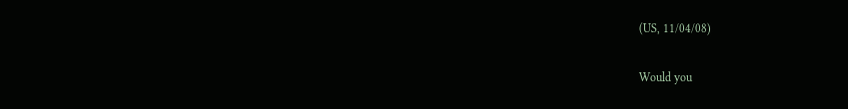(US, 11/04/08)

Would you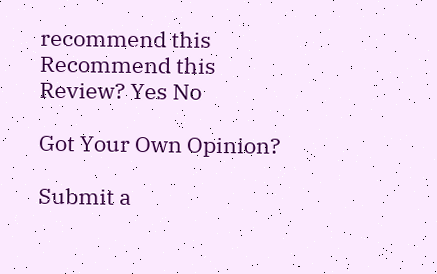recommend this
Recommend this
Review? Yes No

Got Your Own Opinion?

Submit a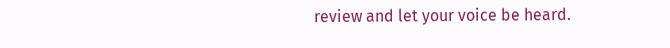review and let your voice be heard.